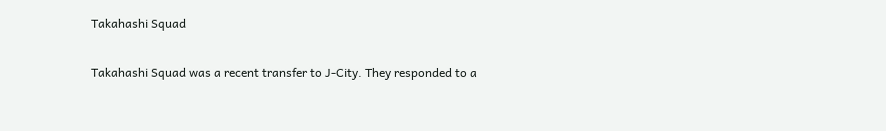Takahashi Squad

Takahashi Squad was a recent transfer to J-City. They responded to a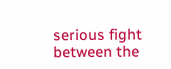serious fight between the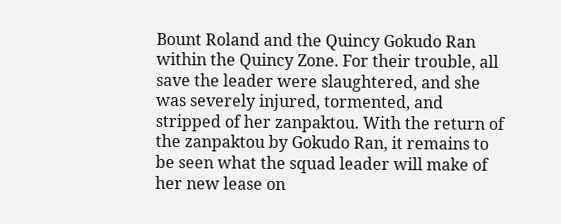Bount Roland and the Quincy Gokudo Ran within the Quincy Zone. For their trouble, all save the leader were slaughtered, and she was severely injured, tormented, and stripped of her zanpaktou. With the return of the zanpaktou by Gokudo Ran, it remains to be seen what the squad leader will make of her new lease on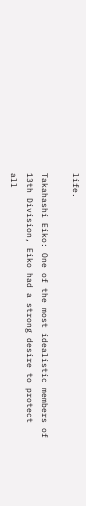life.

Takahashi Eiko: One of the most idealistic members of 13th Division, Eiko had a strong desire to protect all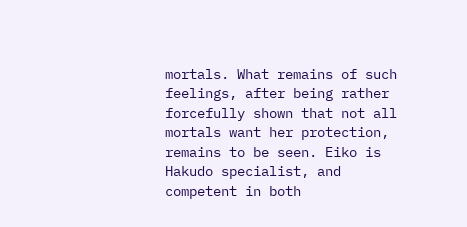mortals. What remains of such feelings, after being rather forcefully shown that not all mortals want her protection, remains to be seen. Eiko is Hakudo specialist, and competent in both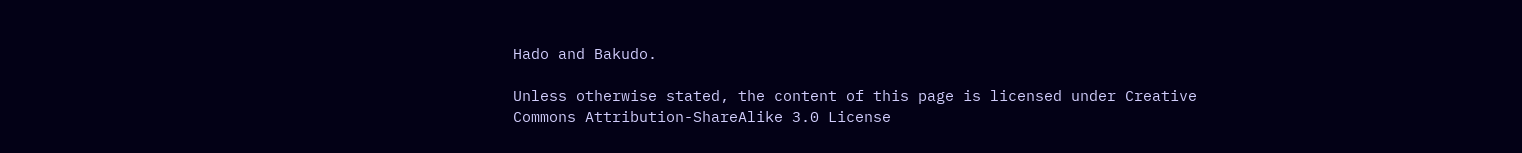Hado and Bakudo.

Unless otherwise stated, the content of this page is licensed under Creative Commons Attribution-ShareAlike 3.0 License